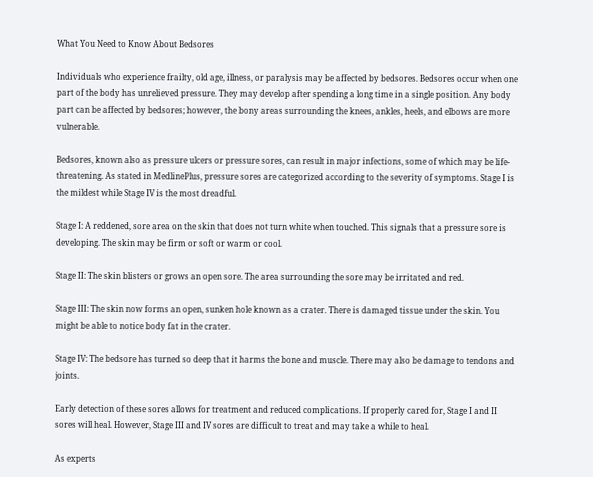What You Need to Know About Bedsores

Individuals who experience frailty, old age, illness, or paralysis may be affected by bedsores. Bedsores occur when one part of the body has unrelieved pressure. They may develop after spending a long time in a single position. Any body part can be affected by bedsores; however, the bony areas surrounding the knees, ankles, heels, and elbows are more vulnerable.

Bedsores, known also as pressure ulcers or pressure sores, can result in major infections, some of which may be life-threatening. As stated in MedlinePlus, pressure sores are categorized according to the severity of symptoms. Stage I is the mildest while Stage IV is the most dreadful.

Stage I: A reddened, sore area on the skin that does not turn white when touched. This signals that a pressure sore is developing. The skin may be firm or soft or warm or cool.

Stage II: The skin blisters or grows an open sore. The area surrounding the sore may be irritated and red.

Stage III: The skin now forms an open, sunken hole known as a crater. There is damaged tissue under the skin. You might be able to notice body fat in the crater.

Stage IV: The bedsore has turned so deep that it harms the bone and muscle. There may also be damage to tendons and joints.

Early detection of these sores allows for treatment and reduced complications. If properly cared for, Stage I and II sores will heal. However, Stage III and IV sores are difficult to treat and may take a while to heal.

As experts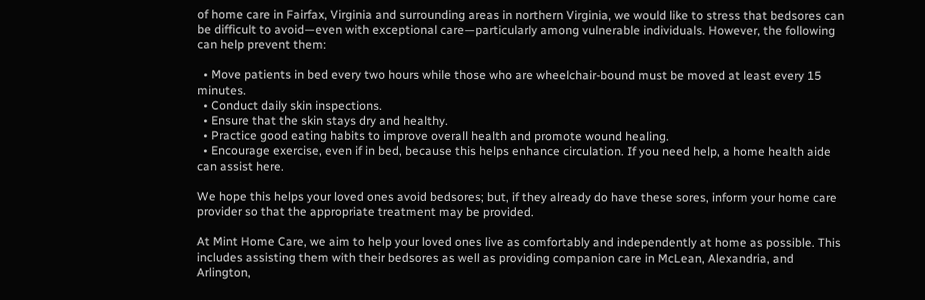of home care in Fairfax, Virginia and surrounding areas in northern Virginia, we would like to stress that bedsores can be difficult to avoid—even with exceptional care—particularly among vulnerable individuals. However, the following can help prevent them:

  • Move patients in bed every two hours while those who are wheelchair-bound must be moved at least every 15 minutes.
  • Conduct daily skin inspections.
  • Ensure that the skin stays dry and healthy.
  • Practice good eating habits to improve overall health and promote wound healing.
  • Encourage exercise, even if in bed, because this helps enhance circulation. If you need help, a home health aide can assist here.

We hope this helps your loved ones avoid bedsores; but, if they already do have these sores, inform your home care provider so that the appropriate treatment may be provided.

At Mint Home Care, we aim to help your loved ones live as comfortably and independently at home as possible. This includes assisting them with their bedsores as well as providing companion care in McLean, Alexandria, and Arlington,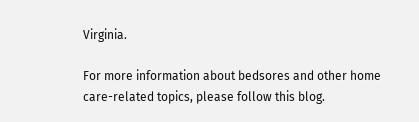Virginia.

For more information about bedsores and other home care-related topics, please follow this blog.